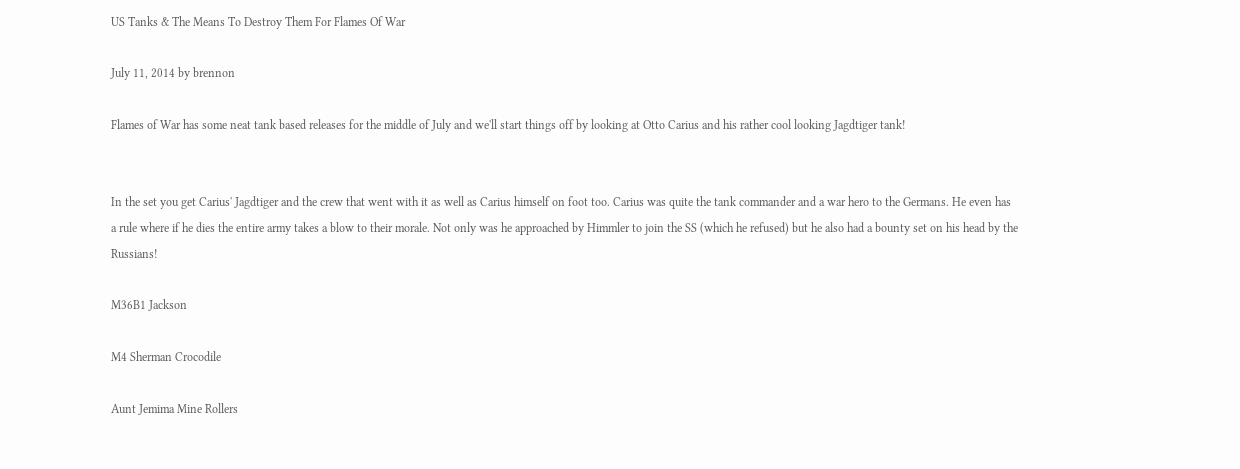US Tanks & The Means To Destroy Them For Flames Of War

July 11, 2014 by brennon

Flames of War has some neat tank based releases for the middle of July and we'll start things off by looking at Otto Carius and his rather cool looking Jagdtiger tank!


In the set you get Carius' Jagdtiger and the crew that went with it as well as Carius himself on foot too. Carius was quite the tank commander and a war hero to the Germans. He even has a rule where if he dies the entire army takes a blow to their morale. Not only was he approached by Himmler to join the SS (which he refused) but he also had a bounty set on his head by the Russians!

M36B1 Jackson

M4 Sherman Crocodile

Aunt Jemima Mine Rollers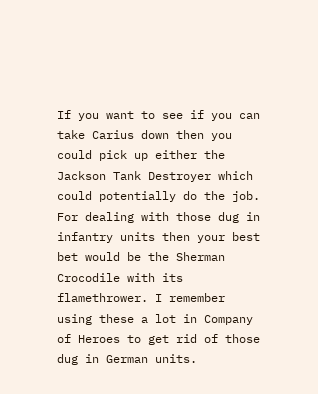If you want to see if you can take Carius down then you could pick up either the Jackson Tank Destroyer which could potentially do the job. For dealing with those dug in infantry units then your best bet would be the Sherman Crocodile with its flamethrower. I remember using these a lot in Company of Heroes to get rid of those dug in German units.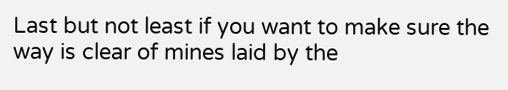Last but not least if you want to make sure the way is clear of mines laid by the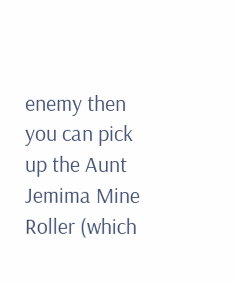enemy then you can pick up the Aunt Jemima Mine Roller (which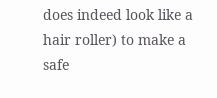does indeed look like a hair roller) to make a safe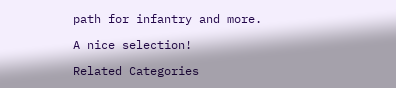path for infantry and more.

A nice selection!

Related Categories